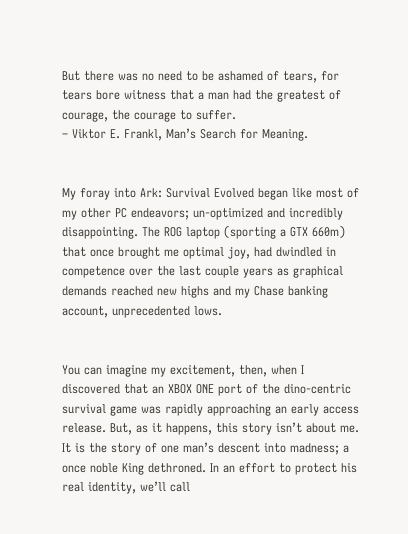But there was no need to be ashamed of tears, for tears bore witness that a man had the greatest of courage, the courage to suffer.
– Viktor E. Frankl, Man’s Search for Meaning.


My foray into Ark: Survival Evolved began like most of my other PC endeavors; un-optimized and incredibly disappointing. The ROG laptop (sporting a GTX 660m) that once brought me optimal joy, had dwindled in competence over the last couple years as graphical demands reached new highs and my Chase banking account, unprecedented lows.


You can imagine my excitement, then, when I discovered that an XBOX ONE port of the dino-centric survival game was rapidly approaching an early access release. But, as it happens, this story isn’t about me. It is the story of one man’s descent into madness; a once noble King dethroned. In an effort to protect his real identity, we’ll call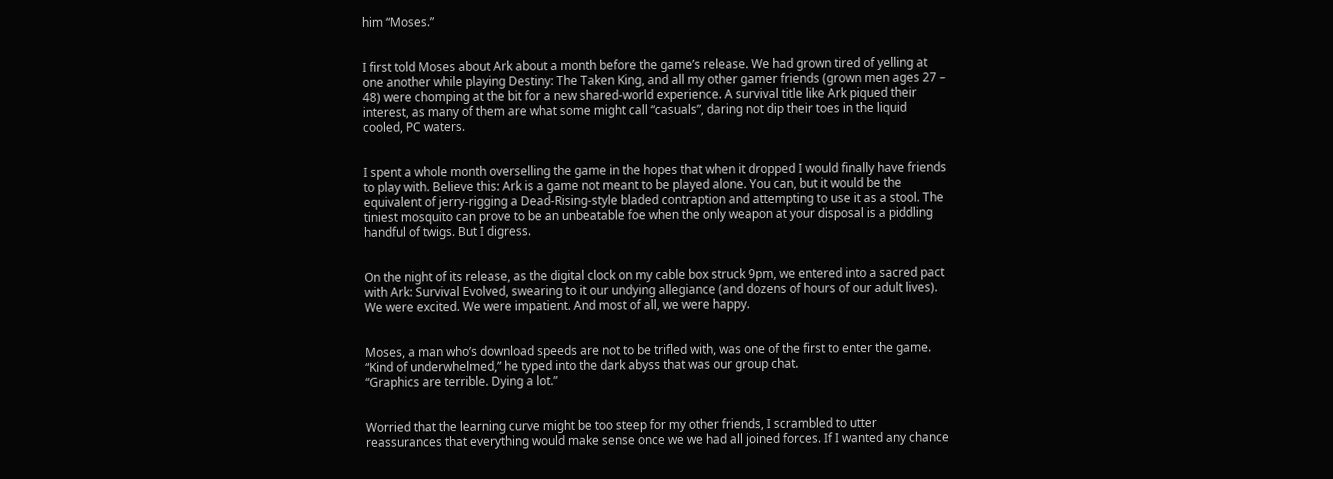him “Moses.”


I first told Moses about Ark about a month before the game’s release. We had grown tired of yelling at one another while playing Destiny: The Taken King, and all my other gamer friends (grown men ages 27 – 48) were chomping at the bit for a new shared-world experience. A survival title like Ark piqued their interest, as many of them are what some might call “casuals”, daring not dip their toes in the liquid cooled, PC waters.


I spent a whole month overselling the game in the hopes that when it dropped I would finally have friends to play with. Believe this: Ark is a game not meant to be played alone. You can, but it would be the equivalent of jerry-rigging a Dead-Rising-style bladed contraption and attempting to use it as a stool. The tiniest mosquito can prove to be an unbeatable foe when the only weapon at your disposal is a piddling handful of twigs. But I digress.


On the night of its release, as the digital clock on my cable box struck 9pm, we entered into a sacred pact with Ark: Survival Evolved, swearing to it our undying allegiance (and dozens of hours of our adult lives). We were excited. We were impatient. And most of all, we were happy.


Moses, a man who’s download speeds are not to be trifled with, was one of the first to enter the game.
“Kind of underwhelmed,” he typed into the dark abyss that was our group chat.
“Graphics are terrible. Dying a lot.”


Worried that the learning curve might be too steep for my other friends, I scrambled to utter reassurances that everything would make sense once we we had all joined forces. If I wanted any chance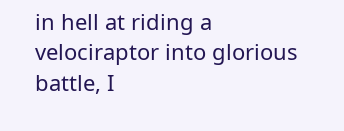in hell at riding a velociraptor into glorious battle, I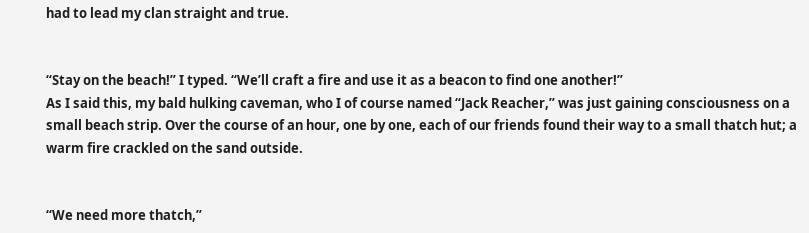had to lead my clan straight and true.


“Stay on the beach!” I typed. “We’ll craft a fire and use it as a beacon to find one another!”
As I said this, my bald hulking caveman, who I of course named “Jack Reacher,” was just gaining consciousness on a small beach strip. Over the course of an hour, one by one, each of our friends found their way to a small thatch hut; a warm fire crackled on the sand outside.


“We need more thatch,”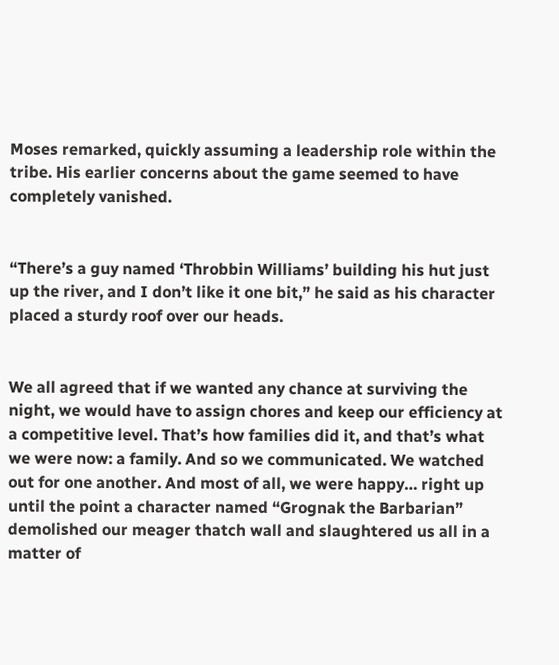Moses remarked, quickly assuming a leadership role within the tribe. His earlier concerns about the game seemed to have completely vanished.


“There’s a guy named ‘Throbbin Williams’ building his hut just up the river, and I don’t like it one bit,” he said as his character placed a sturdy roof over our heads.


We all agreed that if we wanted any chance at surviving the night, we would have to assign chores and keep our efficiency at a competitive level. That’s how families did it, and that’s what we were now: a family. And so we communicated. We watched out for one another. And most of all, we were happy… right up until the point a character named “Grognak the Barbarian” demolished our meager thatch wall and slaughtered us all in a matter of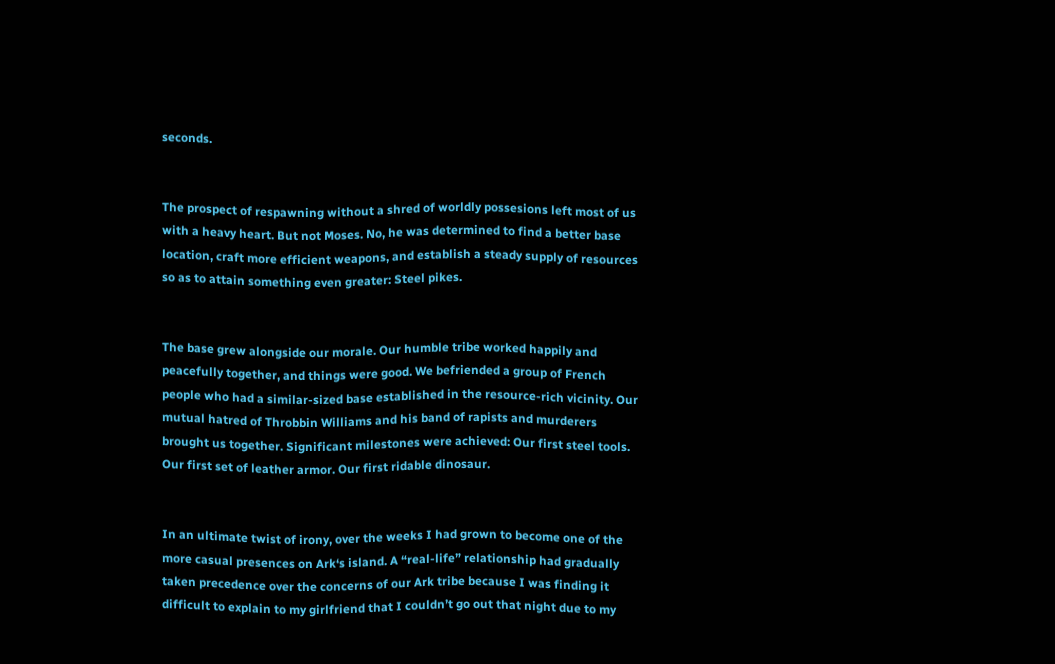seconds.


The prospect of respawning without a shred of worldly possesions left most of us with a heavy heart. But not Moses. No, he was determined to find a better base location, craft more efficient weapons, and establish a steady supply of resources so as to attain something even greater: Steel pikes.


The base grew alongside our morale. Our humble tribe worked happily and peacefully together, and things were good. We befriended a group of French people who had a similar-sized base established in the resource-rich vicinity. Our mutual hatred of Throbbin Williams and his band of rapists and murderers brought us together. Significant milestones were achieved: Our first steel tools. Our first set of leather armor. Our first ridable dinosaur.


In an ultimate twist of irony, over the weeks I had grown to become one of the more casual presences on Ark‘s island. A “real-life” relationship had gradually taken precedence over the concerns of our Ark tribe because I was finding it difficult to explain to my girlfriend that I couldn’t go out that night due to my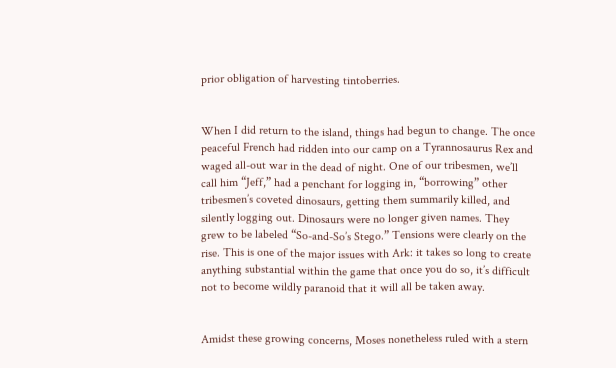prior obligation of harvesting tintoberries.


When I did return to the island, things had begun to change. The once peaceful French had ridden into our camp on a Tyrannosaurus Rex and waged all-out war in the dead of night. One of our tribesmen, we’ll call him “Jeff,” had a penchant for logging in, “borrowing” other tribesmen’s coveted dinosaurs, getting them summarily killed, and silently logging out. Dinosaurs were no longer given names. They grew to be labeled “So-and-So’s Stego.” Tensions were clearly on the rise. This is one of the major issues with Ark: it takes so long to create anything substantial within the game that once you do so, it’s difficult not to become wildly paranoid that it will all be taken away.


Amidst these growing concerns, Moses nonetheless ruled with a stern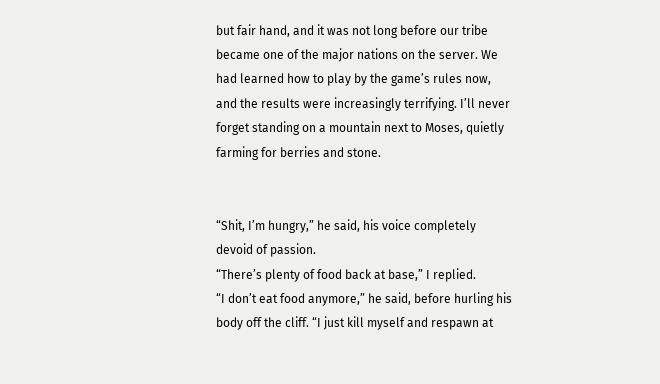but fair hand, and it was not long before our tribe became one of the major nations on the server. We had learned how to play by the game’s rules now, and the results were increasingly terrifying. I’ll never forget standing on a mountain next to Moses, quietly farming for berries and stone.


“Shit, I’m hungry,” he said, his voice completely devoid of passion.
“There’s plenty of food back at base,” I replied.
“I don’t eat food anymore,” he said, before hurling his body off the cliff. “I just kill myself and respawn at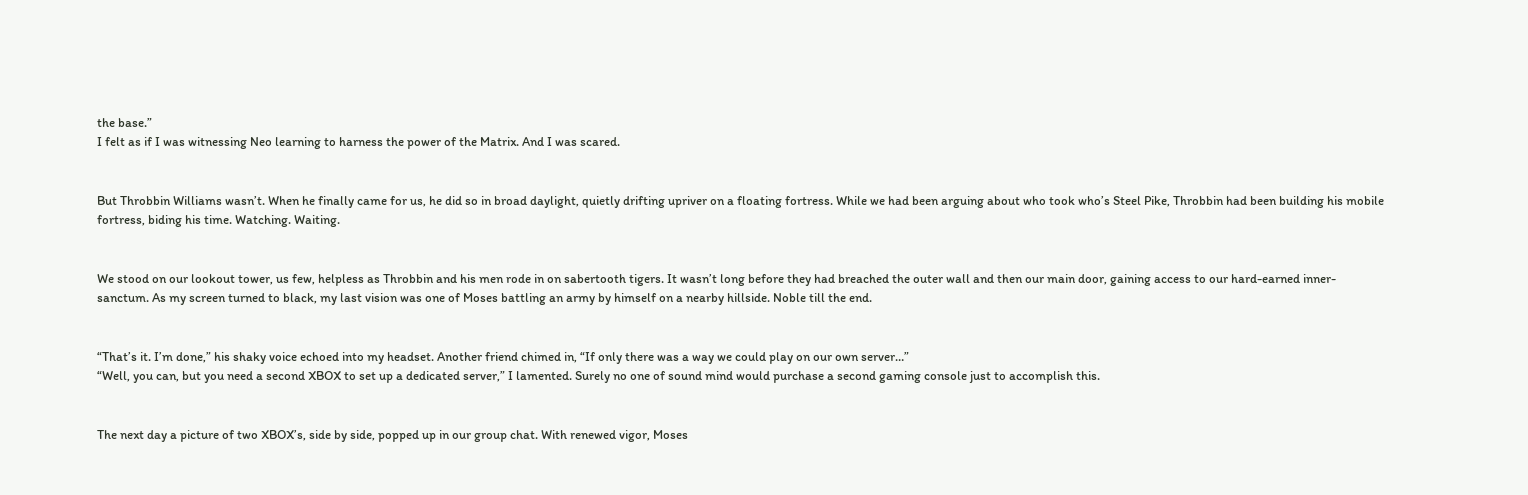the base.”
I felt as if I was witnessing Neo learning to harness the power of the Matrix. And I was scared.


But Throbbin Williams wasn’t. When he finally came for us, he did so in broad daylight, quietly drifting upriver on a floating fortress. While we had been arguing about who took who’s Steel Pike, Throbbin had been building his mobile fortress, biding his time. Watching. Waiting.


We stood on our lookout tower, us few, helpless as Throbbin and his men rode in on sabertooth tigers. It wasn’t long before they had breached the outer wall and then our main door, gaining access to our hard-earned inner-sanctum. As my screen turned to black, my last vision was one of Moses battling an army by himself on a nearby hillside. Noble till the end.


“That’s it. I’m done,” his shaky voice echoed into my headset. Another friend chimed in, “If only there was a way we could play on our own server…”
“Well, you can, but you need a second XBOX to set up a dedicated server,” I lamented. Surely no one of sound mind would purchase a second gaming console just to accomplish this.


The next day a picture of two XBOX’s, side by side, popped up in our group chat. With renewed vigor, Moses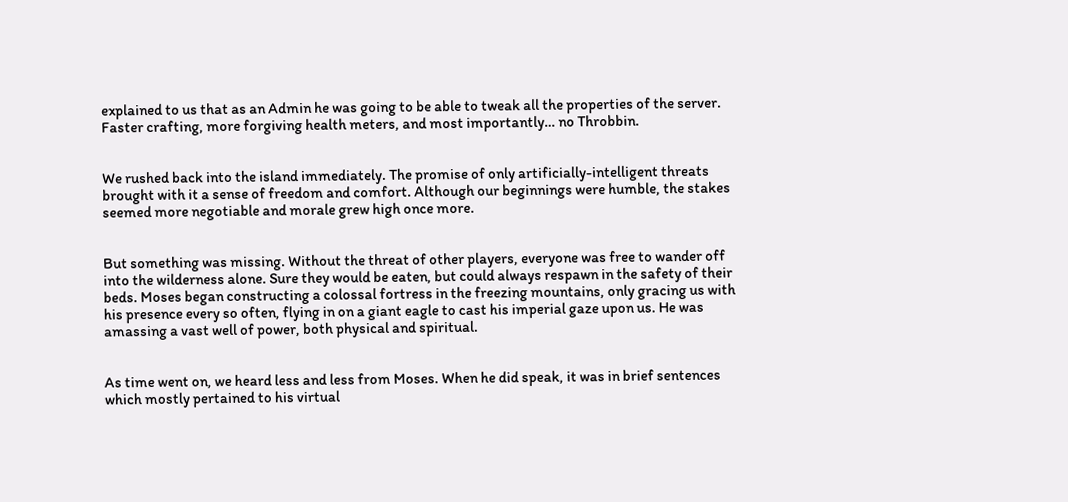explained to us that as an Admin he was going to be able to tweak all the properties of the server. Faster crafting, more forgiving health meters, and most importantly… no Throbbin.


We rushed back into the island immediately. The promise of only artificially-intelligent threats brought with it a sense of freedom and comfort. Although our beginnings were humble, the stakes seemed more negotiable and morale grew high once more.


But something was missing. Without the threat of other players, everyone was free to wander off into the wilderness alone. Sure they would be eaten, but could always respawn in the safety of their beds. Moses began constructing a colossal fortress in the freezing mountains, only gracing us with his presence every so often, flying in on a giant eagle to cast his imperial gaze upon us. He was amassing a vast well of power, both physical and spiritual.


As time went on, we heard less and less from Moses. When he did speak, it was in brief sentences which mostly pertained to his virtual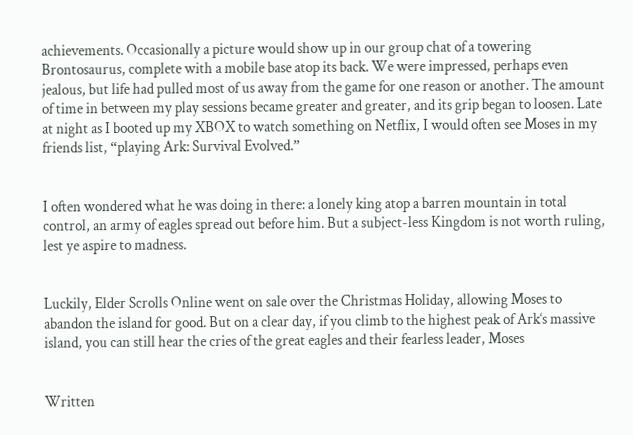achievements. Occasionally a picture would show up in our group chat of a towering Brontosaurus, complete with a mobile base atop its back. We were impressed, perhaps even jealous, but life had pulled most of us away from the game for one reason or another. The amount of time in between my play sessions became greater and greater, and its grip began to loosen. Late at night as I booted up my XBOX to watch something on Netflix, I would often see Moses in my friends list, “playing Ark: Survival Evolved.”


I often wondered what he was doing in there: a lonely king atop a barren mountain in total control, an army of eagles spread out before him. But a subject-less Kingdom is not worth ruling, lest ye aspire to madness.


Luckily, Elder Scrolls Online went on sale over the Christmas Holiday, allowing Moses to abandon the island for good. But on a clear day, if you climb to the highest peak of Ark‘s massive island, you can still hear the cries of the great eagles and their fearless leader, Moses


Written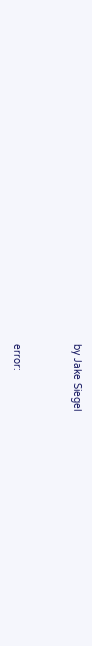by Jake Siegel


error: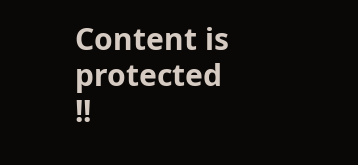Content is protected !!